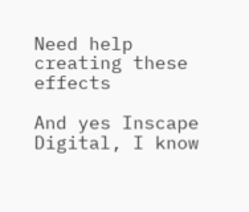Need help creating these effects

And yes Inscape Digital, I know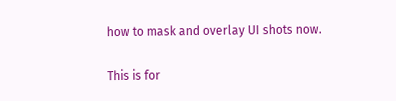how to mask and overlay UI shots now.

This is for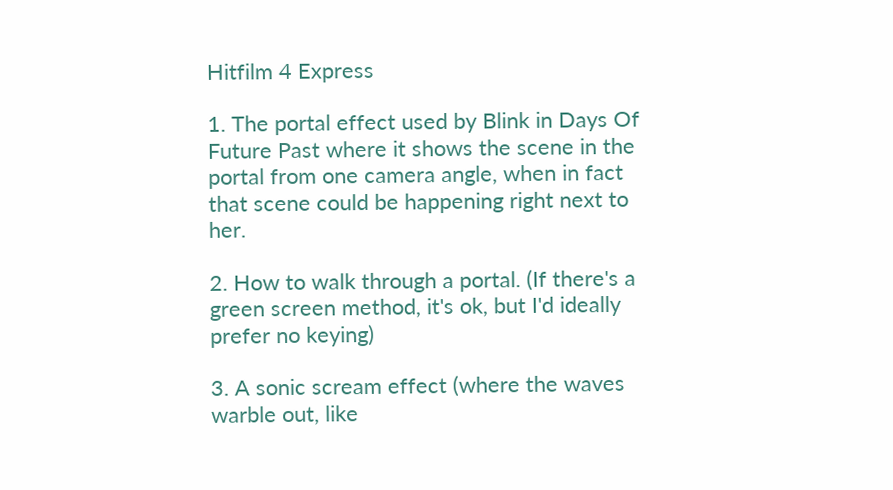Hitfilm 4 Express

1. The portal effect used by Blink in Days Of Future Past where it shows the scene in the portal from one camera angle, when in fact that scene could be happening right next to her.

2. How to walk through a portal. (If there's a green screen method, it's ok, but I'd ideally prefer no keying)

3. A sonic scream effect (where the waves warble out, like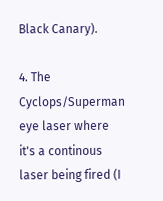Black Canary).

4. The Cyclops/Superman eye laser where it's a continous laser being fired (I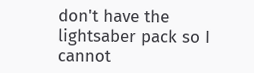don't have the lightsaber pack so I cannot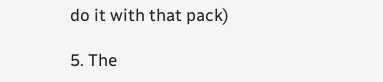do it with that pack)

5. The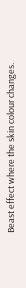Beast effect where the skin colour changes.